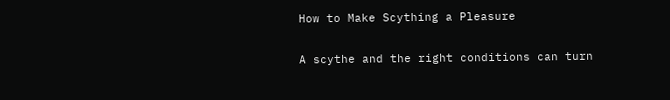How to Make Scything a Pleasure

A scythe and the right conditions can turn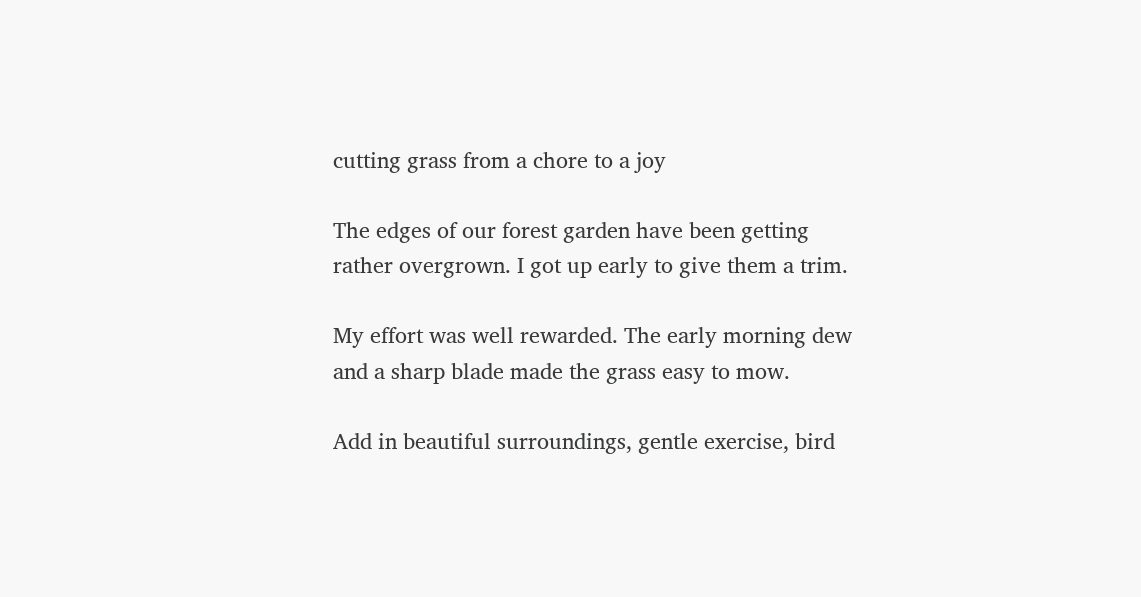cutting grass from a chore to a joy

The edges of our forest garden have been getting rather overgrown. I got up early to give them a trim.

My effort was well rewarded. The early morning dew and a sharp blade made the grass easy to mow.

Add in beautiful surroundings, gentle exercise, bird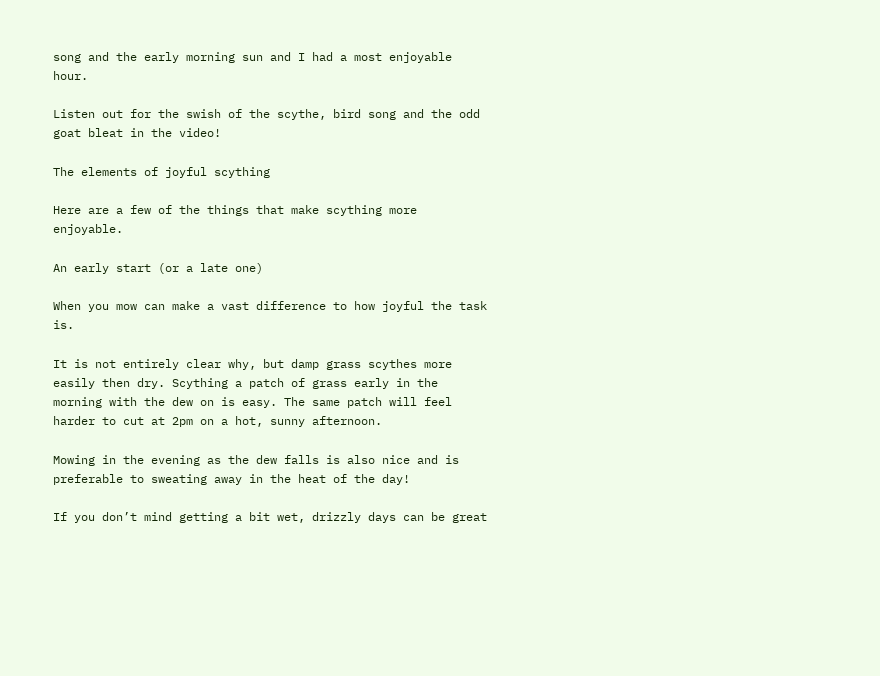song and the early morning sun and I had a most enjoyable hour.

Listen out for the swish of the scythe, bird song and the odd goat bleat in the video!

The elements of joyful scything

Here are a few of the things that make scything more enjoyable.

An early start (or a late one)

When you mow can make a vast difference to how joyful the task is.

It is not entirely clear why, but damp grass scythes more easily then dry. Scything a patch of grass early in the morning with the dew on is easy. The same patch will feel harder to cut at 2pm on a hot, sunny afternoon.

Mowing in the evening as the dew falls is also nice and is preferable to sweating away in the heat of the day!

If you don’t mind getting a bit wet, drizzly days can be great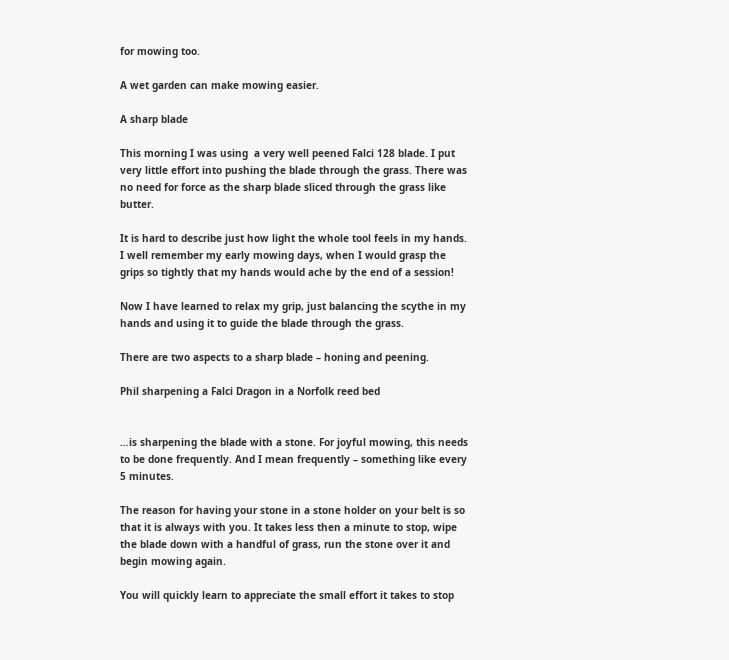for mowing too.

A wet garden can make mowing easier.

A sharp blade

This morning I was using  a very well peened Falci 128 blade. I put very little effort into pushing the blade through the grass. There was no need for force as the sharp blade sliced through the grass like butter.

It is hard to describe just how light the whole tool feels in my hands. I well remember my early mowing days, when I would grasp the grips so tightly that my hands would ache by the end of a session!

Now I have learned to relax my grip, just balancing the scythe in my hands and using it to guide the blade through the grass.

There are two aspects to a sharp blade – honing and peening.

Phil sharpening a Falci Dragon in a Norfolk reed bed


…is sharpening the blade with a stone. For joyful mowing, this needs to be done frequently. And I mean frequently – something like every 5 minutes.

The reason for having your stone in a stone holder on your belt is so that it is always with you. It takes less then a minute to stop, wipe the blade down with a handful of grass, run the stone over it and begin mowing again.

You will quickly learn to appreciate the small effort it takes to stop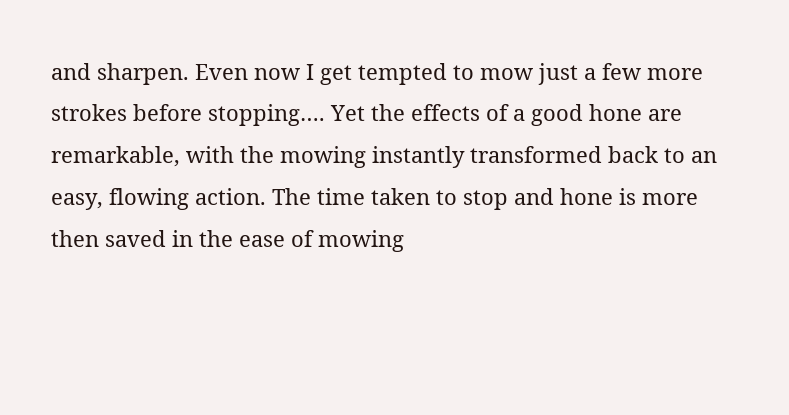and sharpen. Even now I get tempted to mow just a few more strokes before stopping…. Yet the effects of a good hone are remarkable, with the mowing instantly transformed back to an easy, flowing action. The time taken to stop and hone is more then saved in the ease of mowing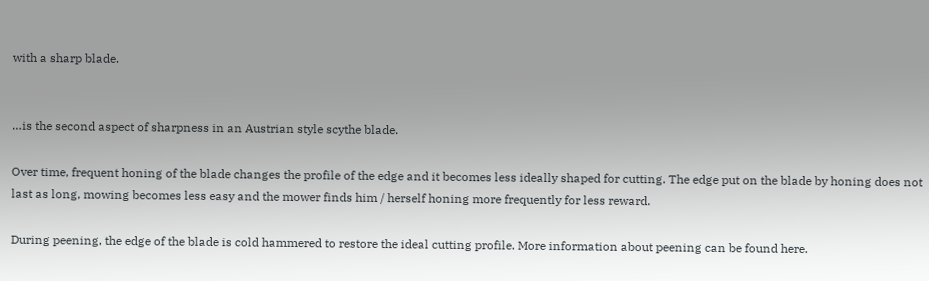with a sharp blade.


…is the second aspect of sharpness in an Austrian style scythe blade.

Over time, frequent honing of the blade changes the profile of the edge and it becomes less ideally shaped for cutting. The edge put on the blade by honing does not last as long, mowing becomes less easy and the mower finds him / herself honing more frequently for less reward.

During peening, the edge of the blade is cold hammered to restore the ideal cutting profile. More information about peening can be found here.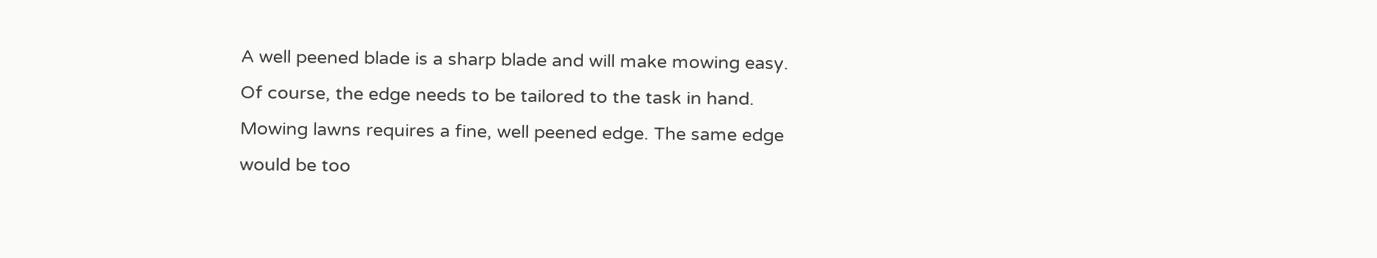A well peened blade is a sharp blade and will make mowing easy. Of course, the edge needs to be tailored to the task in hand. Mowing lawns requires a fine, well peened edge. The same edge would be too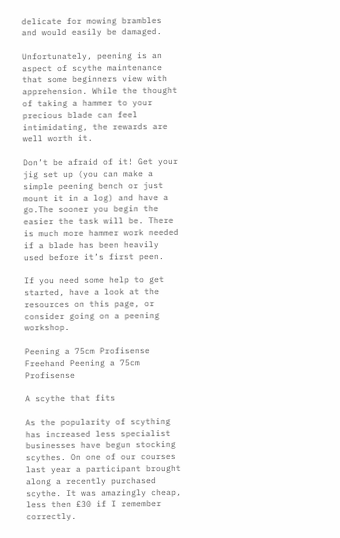delicate for mowing brambles and would easily be damaged.

Unfortunately, peening is an aspect of scythe maintenance that some beginners view with apprehension. While the thought of taking a hammer to your precious blade can feel intimidating, the rewards are well worth it.

Don’t be afraid of it! Get your jig set up (you can make a simple peening bench or just mount it in a log) and have a go.The sooner you begin the easier the task will be. There is much more hammer work needed if a blade has been heavily used before it’s first peen.

If you need some help to get started, have a look at the resources on this page, or consider going on a peening workshop.

Peening a 75cm Profisense
Freehand Peening a 75cm Profisense

A scythe that fits

As the popularity of scything has increased less specialist businesses have begun stocking scythes. On one of our courses last year a participant brought along a recently purchased scythe. It was amazingly cheap, less then £30 if I remember correctly.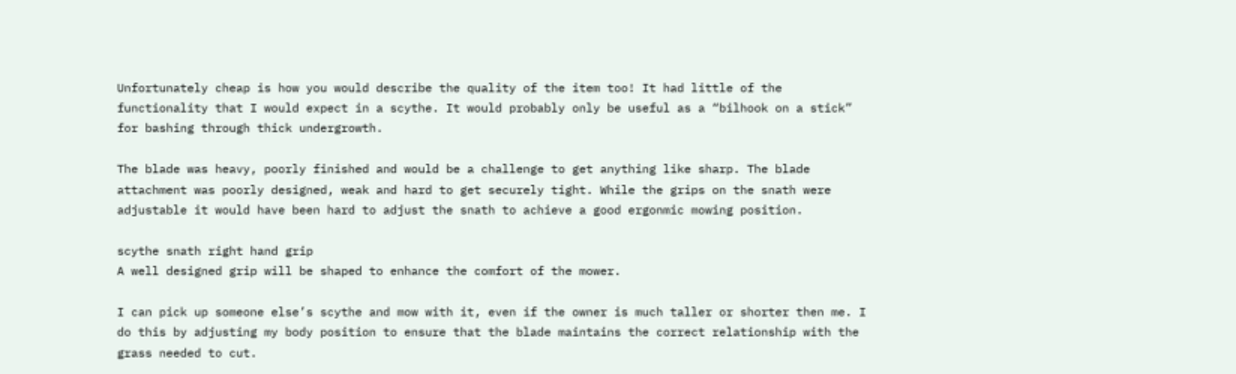Unfortunately cheap is how you would describe the quality of the item too! It had little of the functionality that I would expect in a scythe. It would probably only be useful as a “bilhook on a stick” for bashing through thick undergrowth.

The blade was heavy, poorly finished and would be a challenge to get anything like sharp. The blade attachment was poorly designed, weak and hard to get securely tight. While the grips on the snath were adjustable it would have been hard to adjust the snath to achieve a good ergonmic mowing position.

scythe snath right hand grip
A well designed grip will be shaped to enhance the comfort of the mower.

I can pick up someone else’s scythe and mow with it, even if the owner is much taller or shorter then me. I do this by adjusting my body position to ensure that the blade maintains the correct relationship with the grass needed to cut.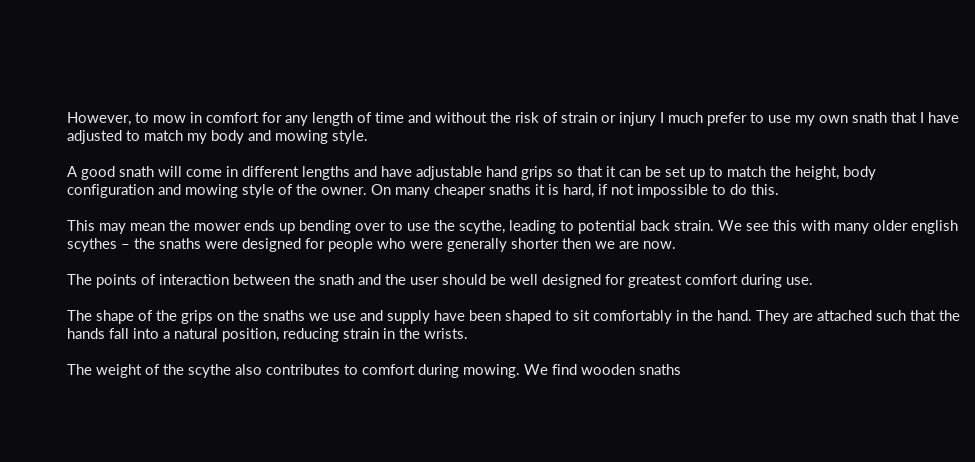However, to mow in comfort for any length of time and without the risk of strain or injury I much prefer to use my own snath that I have adjusted to match my body and mowing style.

A good snath will come in different lengths and have adjustable hand grips so that it can be set up to match the height, body configuration and mowing style of the owner. On many cheaper snaths it is hard, if not impossible to do this.

This may mean the mower ends up bending over to use the scythe, leading to potential back strain. We see this with many older english scythes – the snaths were designed for people who were generally shorter then we are now.

The points of interaction between the snath and the user should be well designed for greatest comfort during use.

The shape of the grips on the snaths we use and supply have been shaped to sit comfortably in the hand. They are attached such that the hands fall into a natural position, reducing strain in the wrists.

The weight of the scythe also contributes to comfort during mowing. We find wooden snaths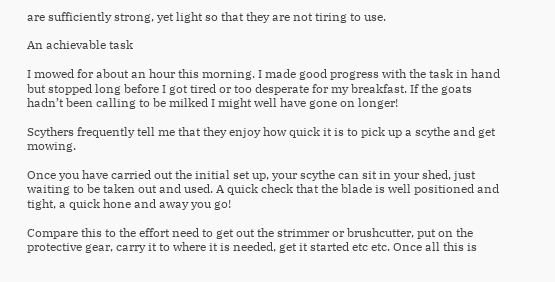are sufficiently strong, yet light so that they are not tiring to use.

An achievable task

I mowed for about an hour this morning. I made good progress with the task in hand but stopped long before I got tired or too desperate for my breakfast. If the goats hadn’t been calling to be milked I might well have gone on longer!

Scythers frequently tell me that they enjoy how quick it is to pick up a scythe and get mowing.

Once you have carried out the initial set up, your scythe can sit in your shed, just waiting to be taken out and used. A quick check that the blade is well positioned and tight, a quick hone and away you go!

Compare this to the effort need to get out the strimmer or brushcutter, put on the protective gear, carry it to where it is needed, get it started etc etc. Once all this is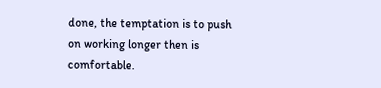done, the temptation is to push on working longer then is comfortable.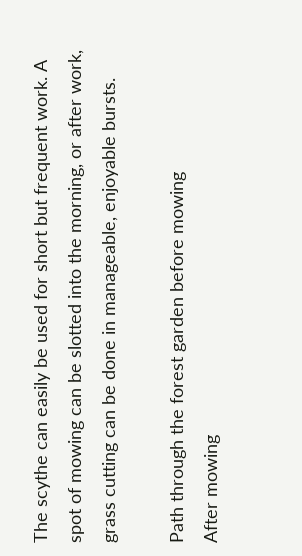The scythe can easily be used for short but frequent work. A spot of mowing can be slotted into the morning, or after work, grass cutting can be done in manageable, enjoyable bursts.

Path through the forest garden before mowing
After mowing